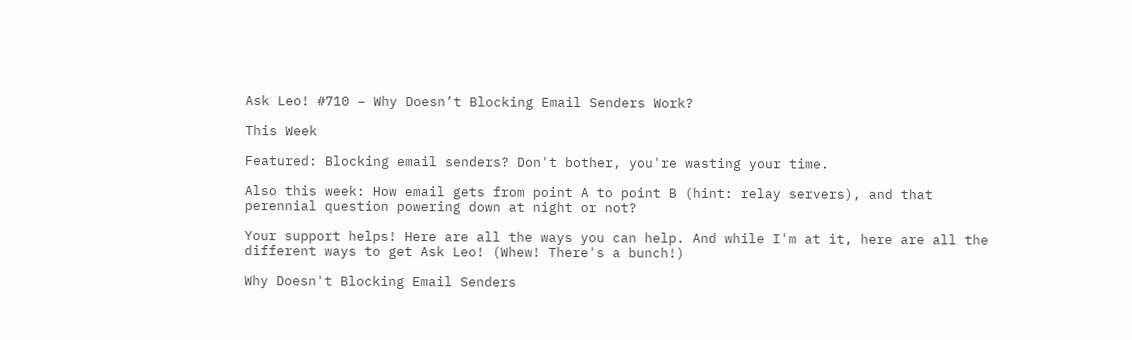Ask Leo! #710 – Why Doesn’t Blocking Email Senders Work?

This Week

Featured: Blocking email senders? Don't bother, you're wasting your time.

Also this week: How email gets from point A to point B (hint: relay servers), and that perennial question powering down at night or not?

Your support helps! Here are all the ways you can help. And while I'm at it, here are all the different ways to get Ask Leo! (Whew! There's a bunch!)

Why Doesn't Blocking Email Senders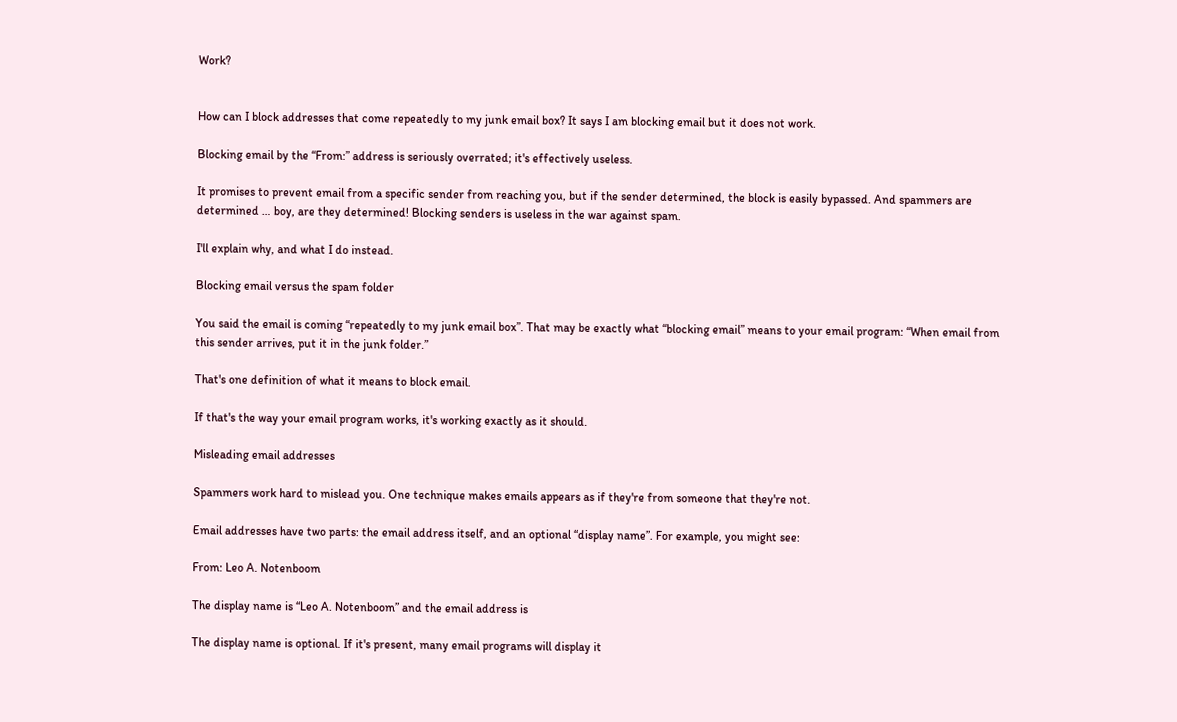Work?


How can I block addresses that come repeatedly to my junk email box? It says I am blocking email but it does not work.

Blocking email by the “From:” address is seriously overrated; it's effectively useless.

It promises to prevent email from a specific sender from reaching you, but if the sender determined, the block is easily bypassed. And spammers are determined … boy, are they determined! Blocking senders is useless in the war against spam.

I'll explain why, and what I do instead.

Blocking email versus the spam folder

You said the email is coming “repeatedly to my junk email box”. That may be exactly what “blocking email” means to your email program: “When email from this sender arrives, put it in the junk folder.”

That's one definition of what it means to block email.

If that's the way your email program works, it's working exactly as it should.

Misleading email addresses

Spammers work hard to mislead you. One technique makes emails appears as if they're from someone that they're not.

Email addresses have two parts: the email address itself, and an optional “display name”. For example, you might see:

From: Leo A. Notenboom

The display name is “Leo A. Notenboom” and the email address is

The display name is optional. If it's present, many email programs will display it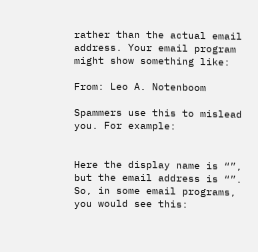rather than the actual email address. Your email program might show something like:

From: Leo A. Notenboom

Spammers use this to mislead you. For example:


Here the display name is “”, but the email address is “”. So, in some email programs, you would see this: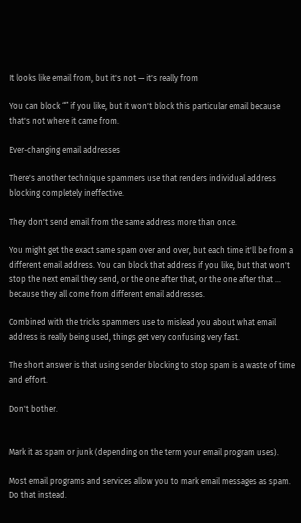It looks like email from, but it's not — it's really from

You can block “” if you like, but it won't block this particular email because that's not where it came from.

Ever-changing email addresses

There's another technique spammers use that renders individual address blocking completely ineffective.

They don't send email from the same address more than once.

You might get the exact same spam over and over, but each time it'll be from a different email address. You can block that address if you like, but that won't stop the next email they send, or the one after that, or the one after that … because they all come from different email addresses.

Combined with the tricks spammers use to mislead you about what email address is really being used, things get very confusing very fast.

The short answer is that using sender blocking to stop spam is a waste of time and effort.

Don't bother.


Mark it as spam or junk (depending on the term your email program uses).

Most email programs and services allow you to mark email messages as spam. Do that instead.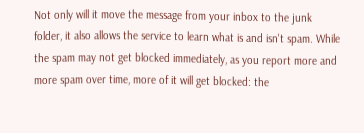Not only will it move the message from your inbox to the junk folder, it also allows the service to learn what is and isn't spam. While the spam may not get blocked immediately, as you report more and more spam over time, more of it will get blocked: the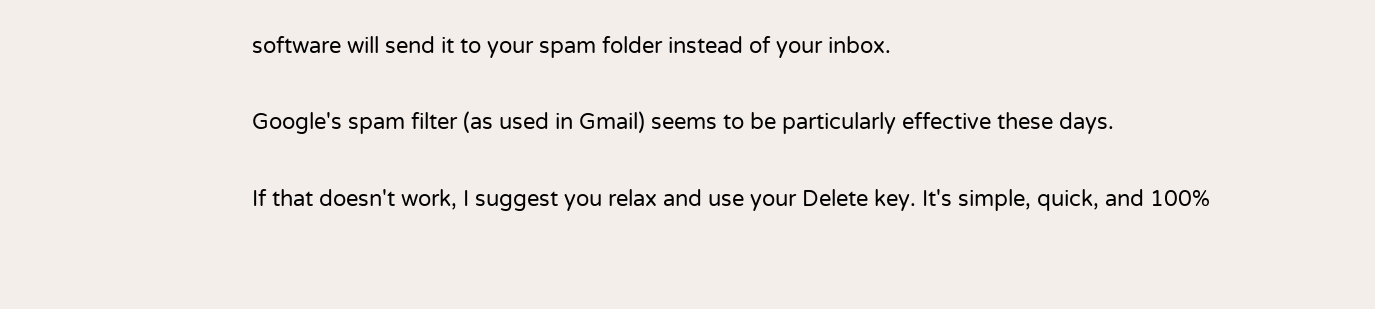software will send it to your spam folder instead of your inbox.

Google's spam filter (as used in Gmail) seems to be particularly effective these days.

If that doesn't work, I suggest you relax and use your Delete key. It's simple, quick, and 100%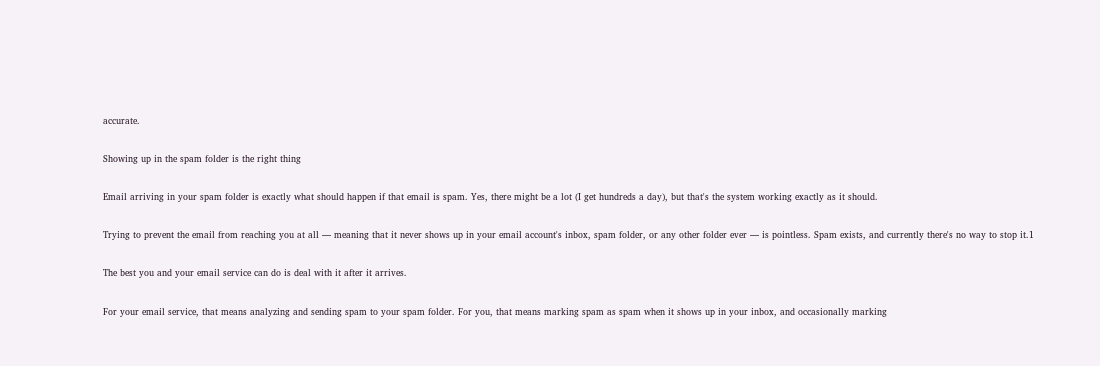accurate.

Showing up in the spam folder is the right thing

Email arriving in your spam folder is exactly what should happen if that email is spam. Yes, there might be a lot (I get hundreds a day), but that's the system working exactly as it should.

Trying to prevent the email from reaching you at all — meaning that it never shows up in your email account's inbox, spam folder, or any other folder ever — is pointless. Spam exists, and currently there's no way to stop it.1

The best you and your email service can do is deal with it after it arrives.

For your email service, that means analyzing and sending spam to your spam folder. For you, that means marking spam as spam when it shows up in your inbox, and occasionally marking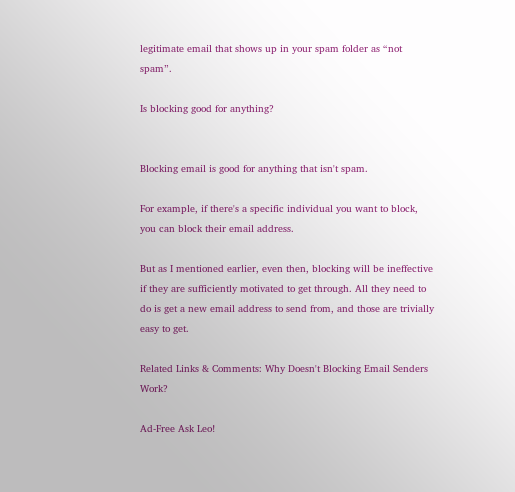legitimate email that shows up in your spam folder as “not spam”.

Is blocking good for anything?


Blocking email is good for anything that isn't spam.

For example, if there's a specific individual you want to block, you can block their email address.

But as I mentioned earlier, even then, blocking will be ineffective if they are sufficiently motivated to get through. All they need to do is get a new email address to send from, and those are trivially easy to get.

Related Links & Comments: Why Doesn't Blocking Email Senders Work?

Ad-Free Ask Leo!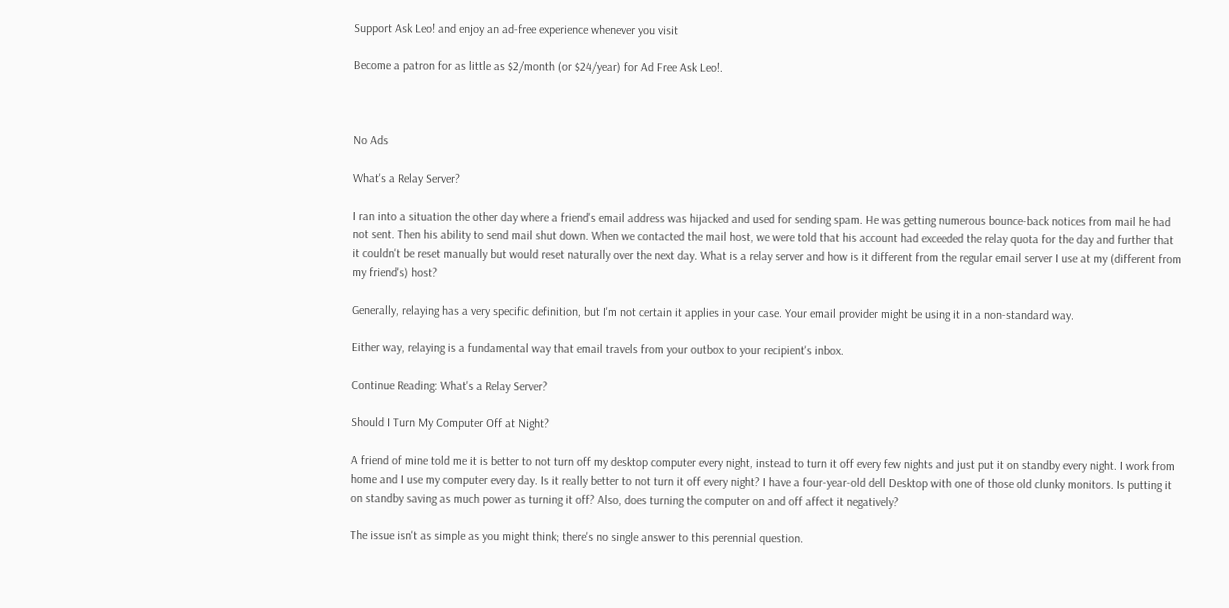Support Ask Leo! and enjoy an ad-free experience whenever you visit

Become a patron for as little as $2/month (or $24/year) for Ad Free Ask Leo!.



No Ads

What's a Relay Server?

I ran into a situation the other day where a friend's email address was hijacked and used for sending spam. He was getting numerous bounce-back notices from mail he had not sent. Then his ability to send mail shut down. When we contacted the mail host, we were told that his account had exceeded the relay quota for the day and further that it couldn't be reset manually but would reset naturally over the next day. What is a relay server and how is it different from the regular email server I use at my (different from my friend's) host?

Generally, relaying has a very specific definition, but I'm not certain it applies in your case. Your email provider might be using it in a non-standard way.

Either way, relaying is a fundamental way that email travels from your outbox to your recipient's inbox.

Continue Reading: What's a Relay Server?

Should I Turn My Computer Off at Night?

A friend of mine told me it is better to not turn off my desktop computer every night, instead to turn it off every few nights and just put it on standby every night. I work from home and I use my computer every day. Is it really better to not turn it off every night? I have a four-year-old dell Desktop with one of those old clunky monitors. Is putting it on standby saving as much power as turning it off? Also, does turning the computer on and off affect it negatively?

The issue isn't as simple as you might think; there's no single answer to this perennial question.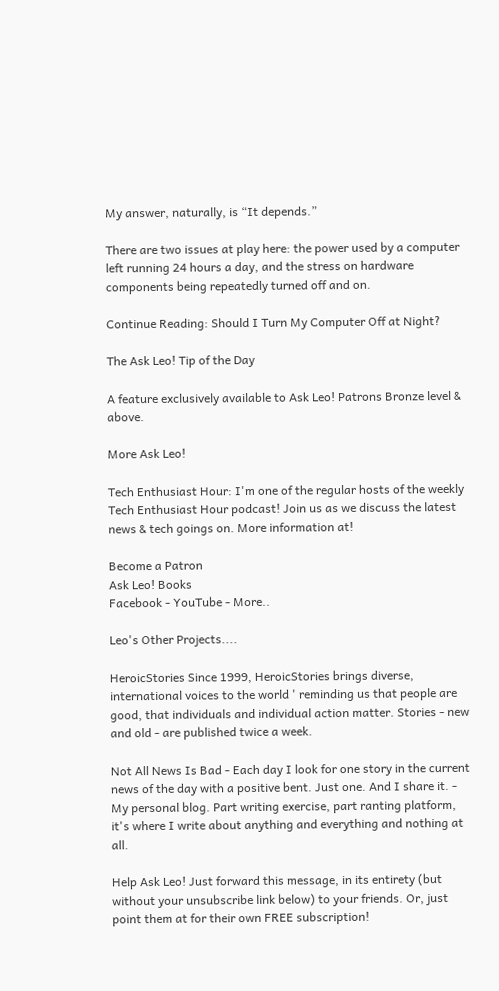My answer, naturally, is “It depends.”

There are two issues at play here: the power used by a computer left running 24 hours a day, and the stress on hardware components being repeatedly turned off and on.

Continue Reading: Should I Turn My Computer Off at Night?

The Ask Leo! Tip of the Day

A feature exclusively available to Ask Leo! Patrons Bronze level & above.

More Ask Leo!

Tech Enthusiast Hour: I'm one of the regular hosts of the weekly Tech Enthusiast Hour podcast! Join us as we discuss the latest news & tech goings on. More information at!

Become a Patron
Ask Leo! Books
Facebook - YouTube - More..

Leo's Other Projects....

HeroicStories Since 1999, HeroicStories brings diverse, international voices to the world ' reminding us that people are good, that individuals and individual action matter. Stories - new and old - are published twice a week.

Not All News Is Bad - Each day I look for one story in the current news of the day with a positive bent. Just one. And I share it. - My personal blog. Part writing exercise, part ranting platform, it's where I write about anything and everything and nothing at all.

Help Ask Leo! Just forward this message, in its entirety (but without your unsubscribe link below) to your friends. Or, just point them at for their own FREE subscription!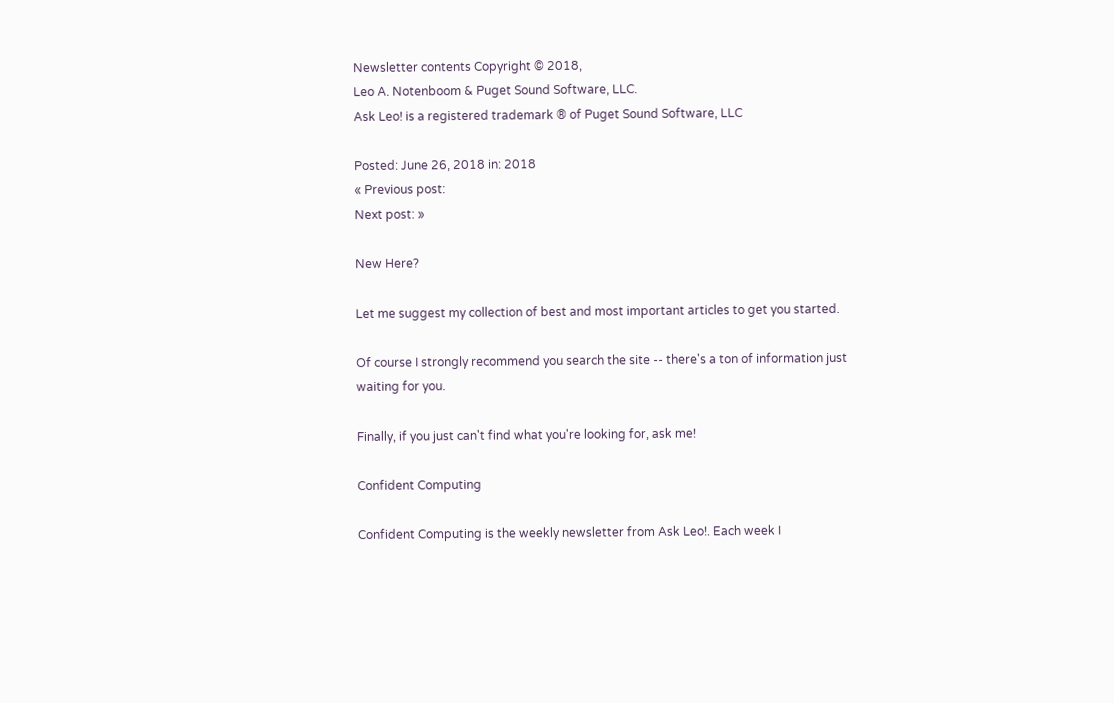Newsletter contents Copyright © 2018,
Leo A. Notenboom & Puget Sound Software, LLC.
Ask Leo! is a registered trademark ® of Puget Sound Software, LLC

Posted: June 26, 2018 in: 2018
« Previous post:
Next post: »

New Here?

Let me suggest my collection of best and most important articles to get you started.

Of course I strongly recommend you search the site -- there's a ton of information just waiting for you.

Finally, if you just can't find what you're looking for, ask me!

Confident Computing

Confident Computing is the weekly newsletter from Ask Leo!. Each week I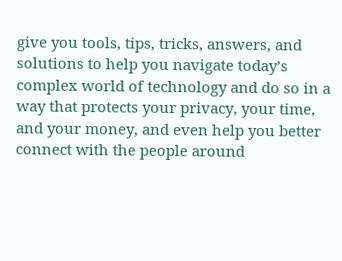give you tools, tips, tricks, answers, and solutions to help you navigate today’s complex world of technology and do so in a way that protects your privacy, your time, and your money, and even help you better connect with the people around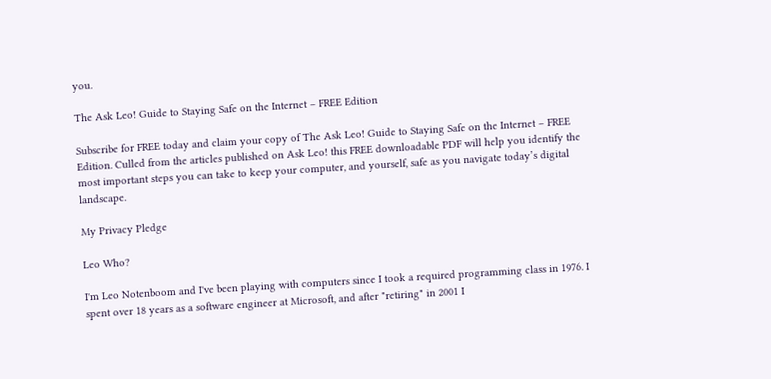you.

The Ask Leo! Guide to Staying Safe on the Internet – FREE Edition

Subscribe for FREE today and claim your copy of The Ask Leo! Guide to Staying Safe on the Internet – FREE Edition. Culled from the articles published on Ask Leo! this FREE downloadable PDF will help you identify the most important steps you can take to keep your computer, and yourself, safe as you navigate today’s digital landscape.

My Privacy Pledge

Leo Who?

I'm Leo Notenboom and I've been playing with computers since I took a required programming class in 1976. I spent over 18 years as a software engineer at Microsoft, and after "retiring" in 2001 I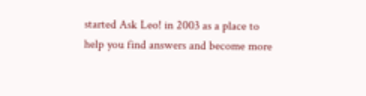started Ask Leo! in 2003 as a place to help you find answers and become more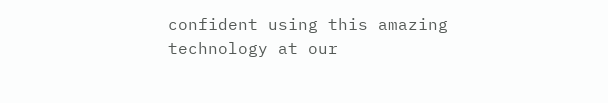confident using this amazing technology at our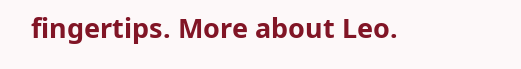fingertips. More about Leo.